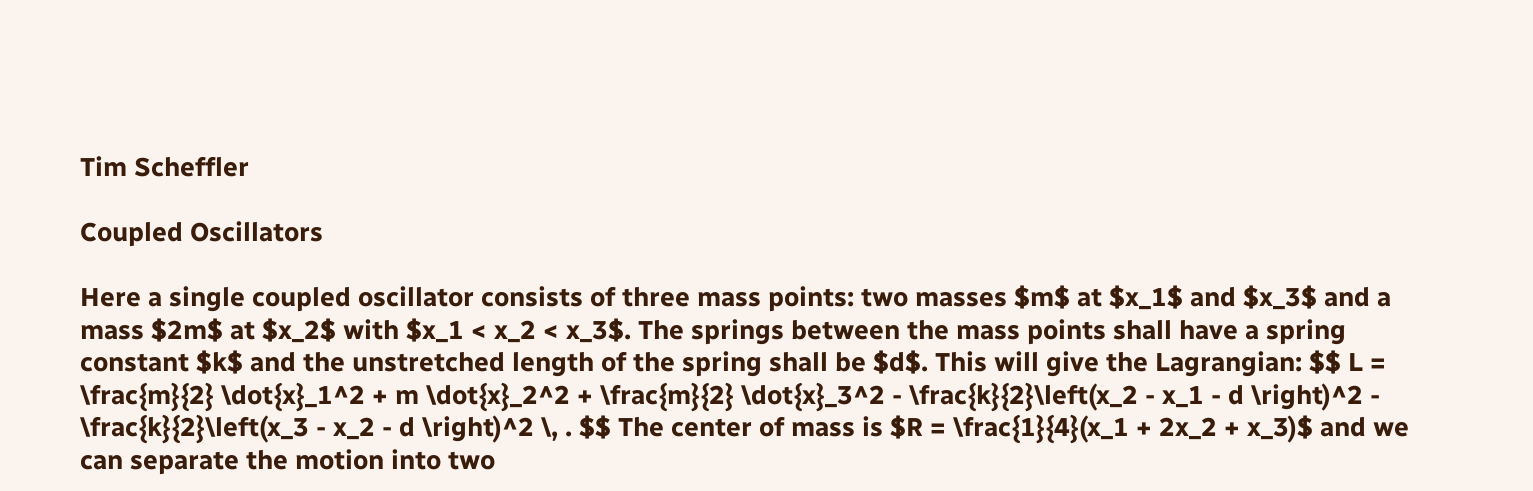Tim Scheffler

Coupled Oscillators

Here a single coupled oscillator consists of three mass points: two masses $m$ at $x_1$ and $x_3$ and a mass $2m$ at $x_2$ with $x_1 < x_2 < x_3$. The springs between the mass points shall have a spring constant $k$ and the unstretched length of the spring shall be $d$. This will give the Lagrangian: $$ L = \frac{m}{2} \dot{x}_1^2 + m \dot{x}_2^2 + \frac{m}{2} \dot{x}_3^2 - \frac{k}{2}\left(x_2 - x_1 - d \right)^2 - \frac{k}{2}\left(x_3 - x_2 - d \right)^2 \, . $$ The center of mass is $R = \frac{1}{4}(x_1 + 2x_2 + x_3)$ and we can separate the motion into two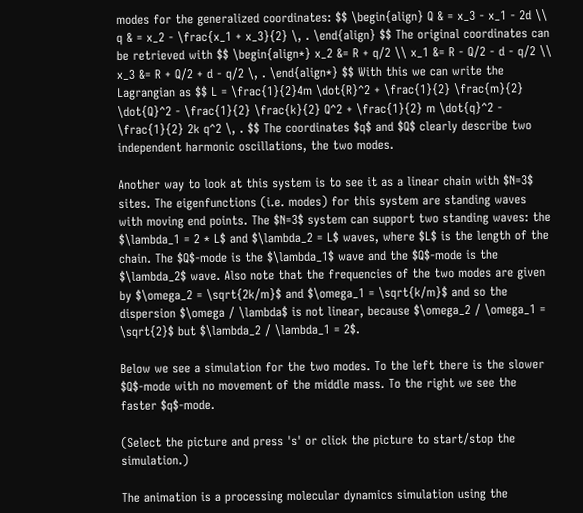modes for the generalized coordinates: $$ \begin{align} Q & = x_3 - x_1 - 2d \\ q & = x_2 - \frac{x_1 + x_3}{2} \, . \end{align} $$ The original coordinates can be retrieved with $$ \begin{align*} x_2 &= R + q/2 \\ x_1 &= R - Q/2 - d - q/2 \\ x_3 &= R + Q/2 + d - q/2 \, . \end{align*} $$ With this we can write the Lagrangian as $$ L = \frac{1}{2}4m \dot{R}^2 + \frac{1}{2} \frac{m}{2} \dot{Q}^2 - \frac{1}{2} \frac{k}{2} Q^2 + \frac{1}{2} m \dot{q}^2 - \frac{1}{2} 2k q^2 \, . $$ The coordinates $q$ and $Q$ clearly describe two independent harmonic oscillations, the two modes.

Another way to look at this system is to see it as a linear chain with $N=3$ sites. The eigenfunctions (i.e. modes) for this system are standing waves with moving end points. The $N=3$ system can support two standing waves: the $\lambda_1 = 2 * L$ and $\lambda_2 = L$ waves, where $L$ is the length of the chain. The $Q$-mode is the $\lambda_1$ wave and the $Q$-mode is the $\lambda_2$ wave. Also note that the frequencies of the two modes are given by $\omega_2 = \sqrt{2k/m}$ and $\omega_1 = \sqrt{k/m}$ and so the dispersion $\omega / \lambda$ is not linear, because $\omega_2 / \omega_1 = \sqrt{2}$ but $\lambda_2 / \lambda_1 = 2$.

Below we see a simulation for the two modes. To the left there is the slower $Q$-mode with no movement of the middle mass. To the right we see the faster $q$-mode.

(Select the picture and press 's' or click the picture to start/stop the simulation.)

The animation is a processing molecular dynamics simulation using the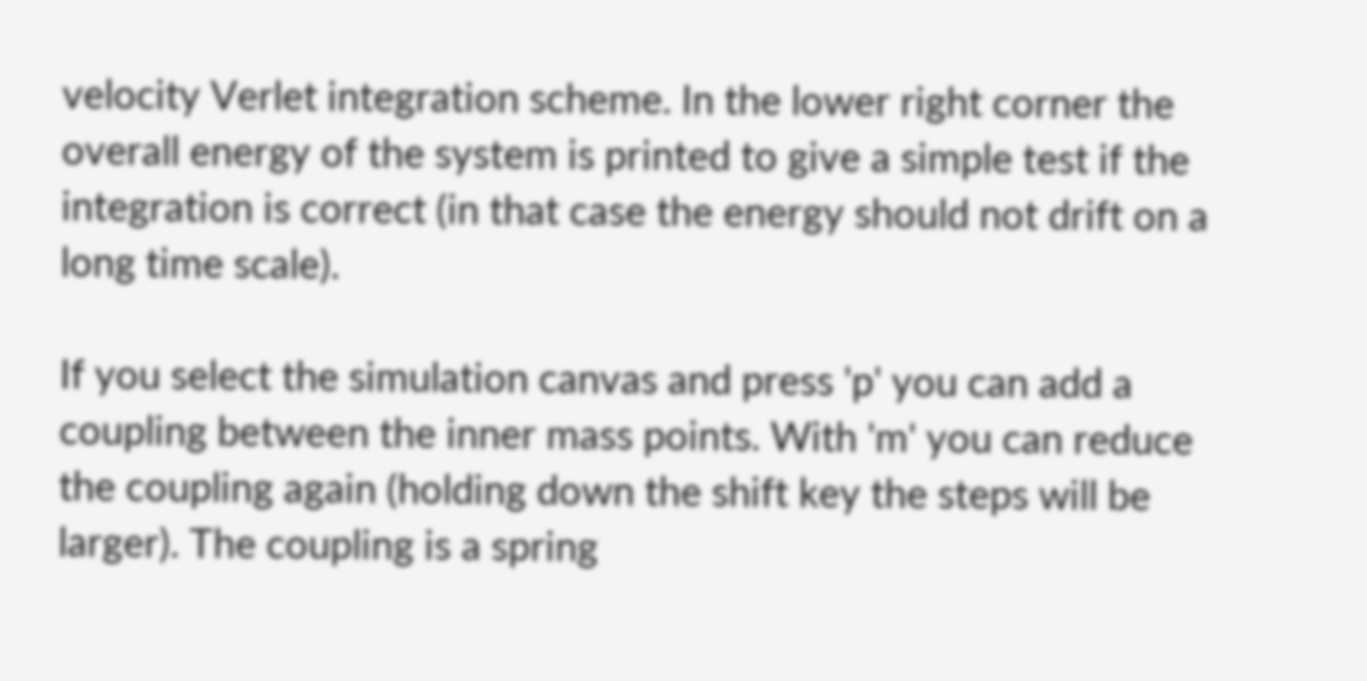velocity Verlet integration scheme. In the lower right corner the overall energy of the system is printed to give a simple test if the integration is correct (in that case the energy should not drift on a long time scale).

If you select the simulation canvas and press 'p' you can add a coupling between the inner mass points. With 'm' you can reduce the coupling again (holding down the shift key the steps will be larger). The coupling is a spring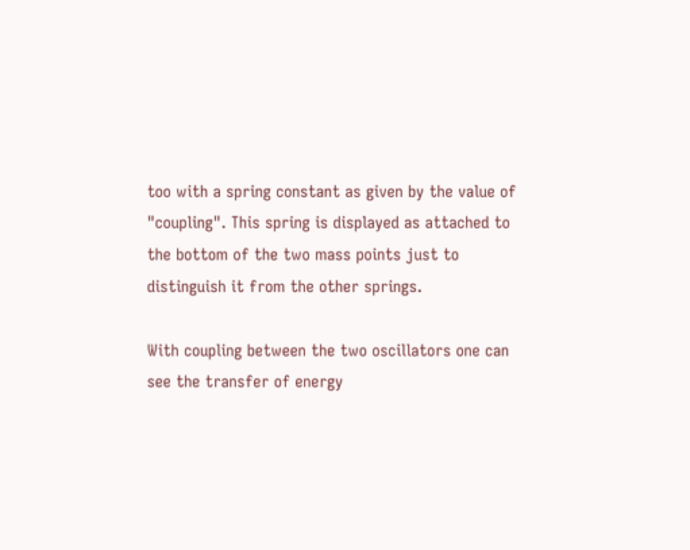too with a spring constant as given by the value of "coupling". This spring is displayed as attached to the bottom of the two mass points just to distinguish it from the other springs.

With coupling between the two oscillators one can see the transfer of energy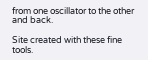from one oscillator to the other and back.

Site created with these fine tools.